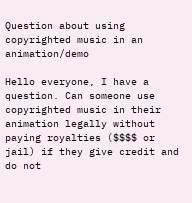Question about using copyrighted music in an animation/demo

Hello everyone, I have a question. Can someone use copyrighted music in their animation legally without paying royalties ($$$$ or jail) if they give credit and do not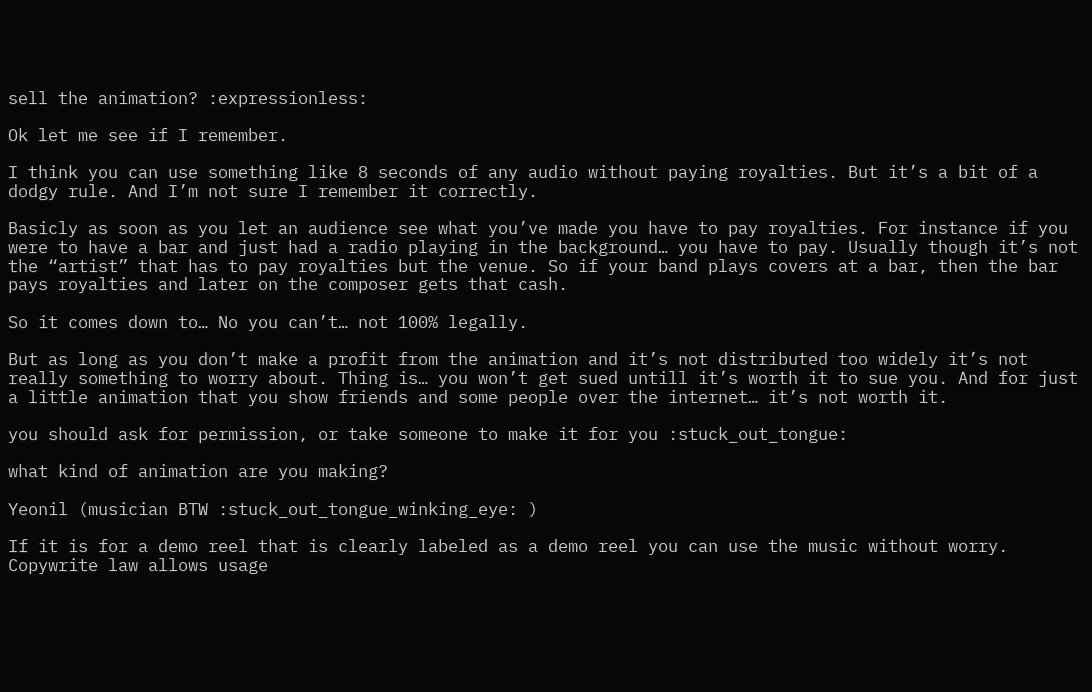sell the animation? :expressionless:

Ok let me see if I remember.

I think you can use something like 8 seconds of any audio without paying royalties. But it’s a bit of a dodgy rule. And I’m not sure I remember it correctly.

Basicly as soon as you let an audience see what you’ve made you have to pay royalties. For instance if you were to have a bar and just had a radio playing in the background… you have to pay. Usually though it’s not the “artist” that has to pay royalties but the venue. So if your band plays covers at a bar, then the bar pays royalties and later on the composer gets that cash.

So it comes down to… No you can’t… not 100% legally.

But as long as you don’t make a profit from the animation and it’s not distributed too widely it’s not really something to worry about. Thing is… you won’t get sued untill it’s worth it to sue you. And for just a little animation that you show friends and some people over the internet… it’s not worth it.

you should ask for permission, or take someone to make it for you :stuck_out_tongue:

what kind of animation are you making?

Yeonil (musician BTW :stuck_out_tongue_winking_eye: )

If it is for a demo reel that is clearly labeled as a demo reel you can use the music without worry. Copywrite law allows usage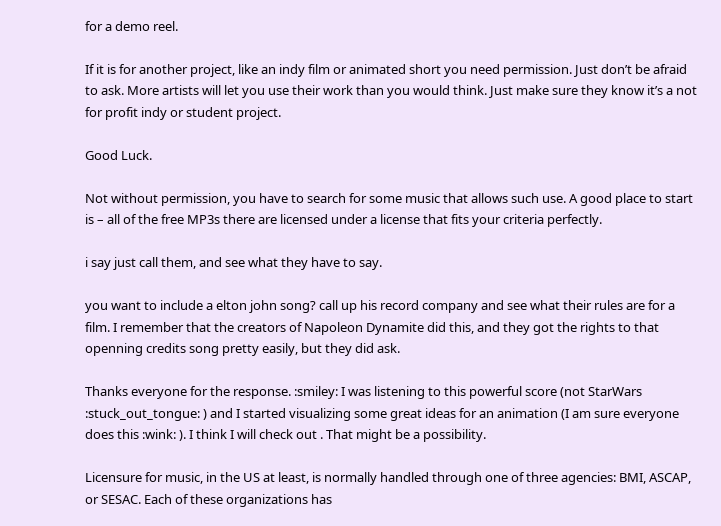for a demo reel.

If it is for another project, like an indy film or animated short you need permission. Just don’t be afraid to ask. More artists will let you use their work than you would think. Just make sure they know it’s a not for profit indy or student project.

Good Luck.

Not without permission, you have to search for some music that allows such use. A good place to start is – all of the free MP3s there are licensed under a license that fits your criteria perfectly.

i say just call them, and see what they have to say.

you want to include a elton john song? call up his record company and see what their rules are for a film. I remember that the creators of Napoleon Dynamite did this, and they got the rights to that openning credits song pretty easily, but they did ask.

Thanks everyone for the response. :smiley: I was listening to this powerful score (not StarWars :stuck_out_tongue: ) and I started visualizing some great ideas for an animation (I am sure everyone does this :wink: ). I think I will check out . That might be a possibility.

Licensure for music, in the US at least, is normally handled through one of three agencies: BMI, ASCAP, or SESAC. Each of these organizations has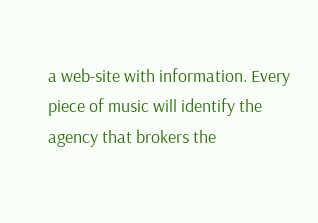a web-site with information. Every piece of music will identify the agency that brokers the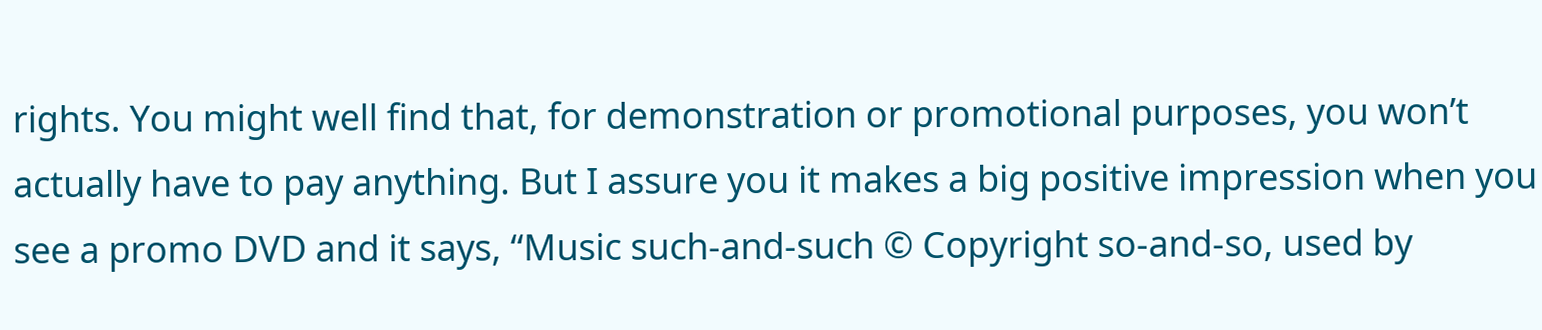rights. You might well find that, for demonstration or promotional purposes, you won’t actually have to pay anything. But I assure you it makes a big positive impression when you see a promo DVD and it says, “Music such-and-such © Copyright so-and-so, used by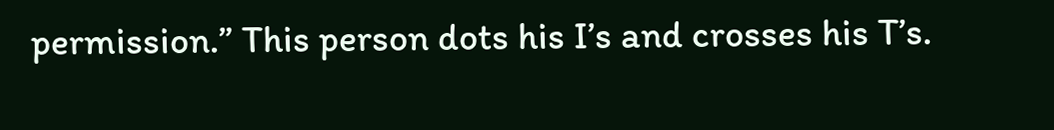permission.” This person dots his I’s and crosses his T’s.